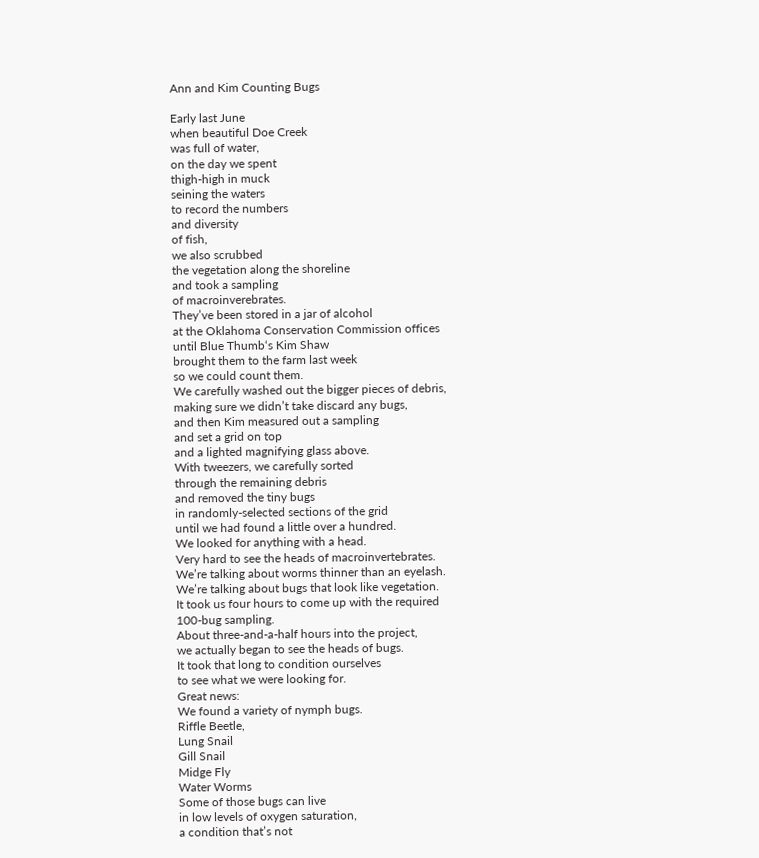Ann and Kim Counting Bugs

Early last June
when beautiful Doe Creek
was full of water,
on the day we spent
thigh-high in muck
seining the waters
to record the numbers
and diversity
of fish,
we also scrubbed
the vegetation along the shoreline
and took a sampling
of macroinverebrates.
They’ve been stored in a jar of alcohol
at the Oklahoma Conservation Commission offices
until Blue Thumb‘s Kim Shaw
brought them to the farm last week
so we could count them.
We carefully washed out the bigger pieces of debris,
making sure we didn’t take discard any bugs,
and then Kim measured out a sampling
and set a grid on top
and a lighted magnifying glass above.
With tweezers, we carefully sorted
through the remaining debris
and removed the tiny bugs
in randomly-selected sections of the grid
until we had found a little over a hundred.
We looked for anything with a head.
Very hard to see the heads of macroinvertebrates.
We’re talking about worms thinner than an eyelash.
We’re talking about bugs that look like vegetation.
It took us four hours to come up with the required
100-bug sampling.
About three-and-a-half hours into the project,
we actually began to see the heads of bugs.
It took that long to condition ourselves
to see what we were looking for.
Great news:
We found a variety of nymph bugs.
Riffle Beetle,
Lung Snail
Gill Snail
Midge Fly
Water Worms
Some of those bugs can live
in low levels of oxygen saturation,
a condition that’s not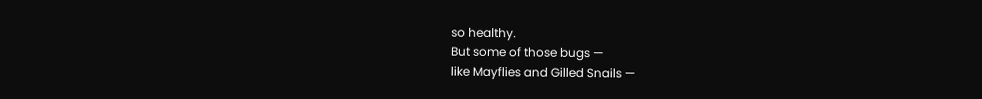so healthy.
But some of those bugs —
like Mayflies and Gilled Snails —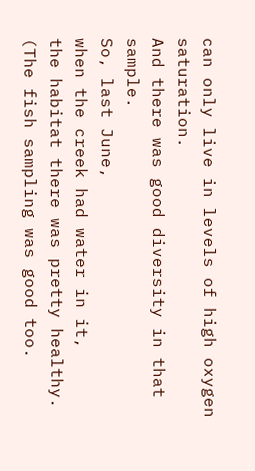can only live in levels of high oxygen saturation.
And there was good diversity in that sample.
So, last June,
when the creek had water in it,
the habitat there was pretty healthy.
(The fish sampling was good too.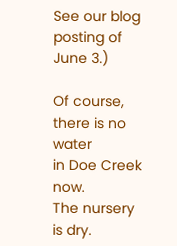See our blog posting of June 3.)

Of course,
there is no water
in Doe Creek now.
The nursery
is dry.